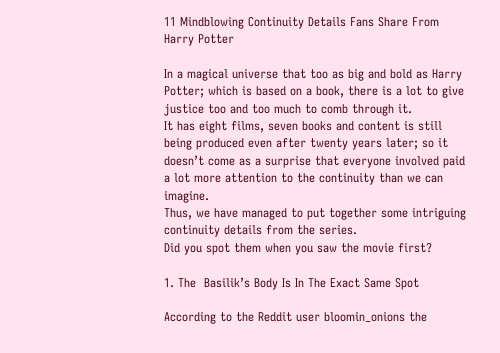11 Mindblowing Continuity Details Fans Share From Harry Potter

In a magical universe that too as big and bold as Harry Potter; which is based on a book, there is a lot to give justice too and too much to comb through it.
It has eight films, seven books and content is still being produced even after twenty years later; so it doesn’t come as a surprise that everyone involved paid a lot more attention to the continuity than we can imagine.
Thus, we have managed to put together some intriguing continuity details from the series.
Did you spot them when you saw the movie first?

1. The  Basilik’s Body Is In The Exact Same Spot

According to the Reddit user bloomin_onions the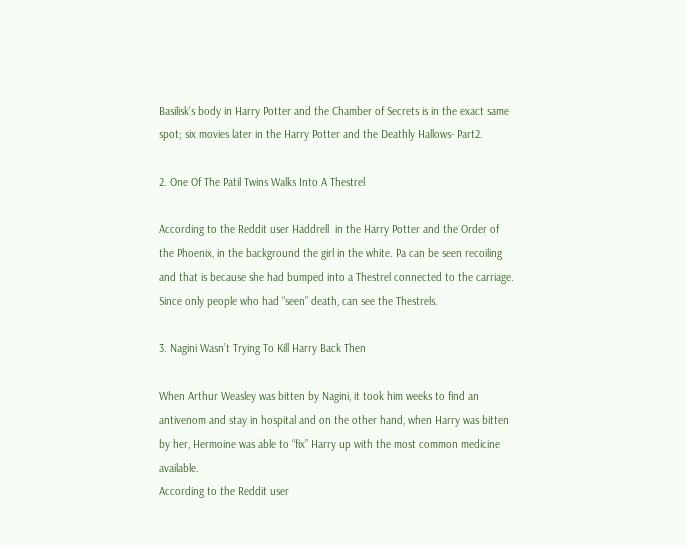Basilisk’s body in Harry Potter and the Chamber of Secrets is in the exact same spot; six movies later in the Harry Potter and the Deathly Hallows- Part2.

2. One Of The Patil Twins Walks Into A Thestrel

According to the Reddit user Haddrell  in the Harry Potter and the Order of the Phoenix, in the background the girl in the white. Pa can be seen recoiling and that is because she had bumped into a Thestrel connected to the carriage.
Since only people who had “seen” death, can see the Thestrels.

3. Nagini Wasn’t Trying To Kill Harry Back Then

When Arthur Weasley was bitten by Nagini, it took him weeks to find an antivenom and stay in hospital and on the other hand, when Harry was bitten by her, Hermoine was able to “fix” Harry up with the most common medicine available.
According to the Reddit user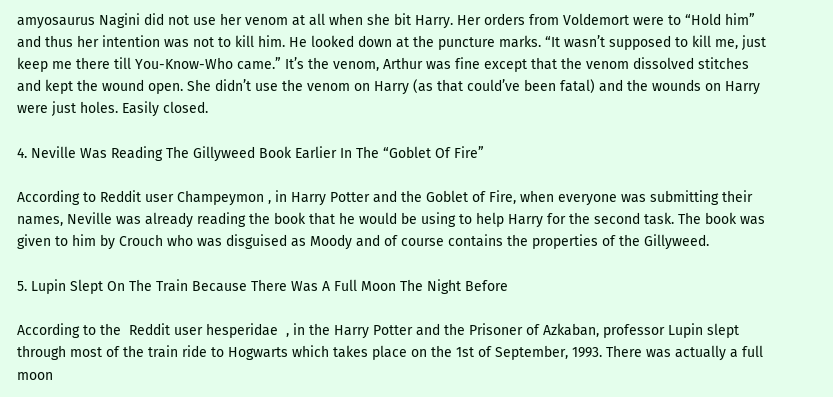amyosaurus Nagini did not use her venom at all when she bit Harry. Her orders from Voldemort were to “Hold him” and thus her intention was not to kill him. He looked down at the puncture marks. “It wasn’t supposed to kill me, just keep me there till You-Know-Who came.” It’s the venom, Arthur was fine except that the venom dissolved stitches and kept the wound open. She didn’t use the venom on Harry (as that could’ve been fatal) and the wounds on Harry were just holes. Easily closed.

4. Neville Was Reading The Gillyweed Book Earlier In The “Goblet Of Fire”

According to Reddit user Champeymon , in Harry Potter and the Goblet of Fire, when everyone was submitting their names, Neville was already reading the book that he would be using to help Harry for the second task. The book was given to him by Crouch who was disguised as Moody and of course contains the properties of the Gillyweed.

5. Lupin Slept On The Train Because There Was A Full Moon The Night Before

According to the  Reddit user hesperidae  , in the Harry Potter and the Prisoner of Azkaban, professor Lupin slept through most of the train ride to Hogwarts which takes place on the 1st of September, 1993. There was actually a full moon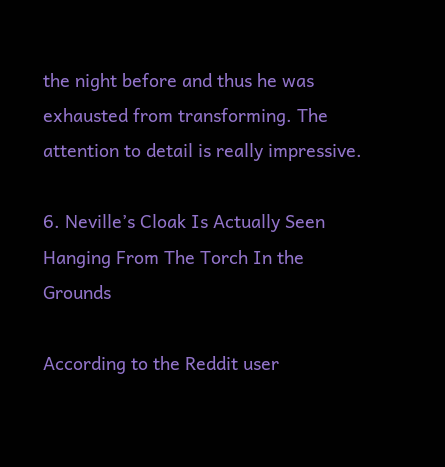the night before and thus he was exhausted from transforming. The attention to detail is really impressive.

6. Neville’s Cloak Is Actually Seen Hanging From The Torch In the Grounds

According to the Reddit user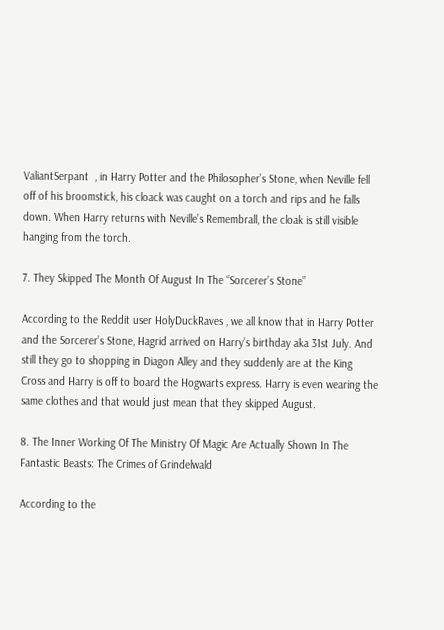ValiantSerpant  , in Harry Potter and the Philosopher’s Stone, when Neville fell off of his broomstick, his cloack was caught on a torch and rips and he falls down. When Harry returns with Neville’s Remembrall, the cloak is still visible hanging from the torch.

7. They Skipped The Month Of August In The “Sorcerer’s Stone”

According to the Reddit user HolyDuckRaves , we all know that in Harry Potter and the Sorcerer’s Stone, Hagrid arrived on Harry’s birthday aka 31st July. And still they go to shopping in Diagon Alley and they suddenly are at the King Cross and Harry is off to board the Hogwarts express. Harry is even wearing the same clothes and that would just mean that they skipped August.

8. The Inner Working Of The Ministry Of Magic Are Actually Shown In The Fantastic Beasts: The Crimes of Grindelwald

According to the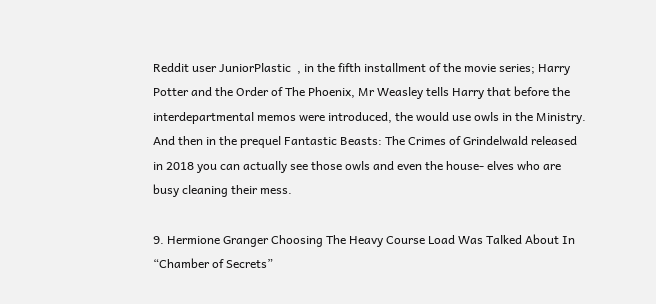Reddit user JuniorPlastic  , in the fifth installment of the movie series; Harry Potter and the Order of The Phoenix, Mr Weasley tells Harry that before the interdepartmental memos were introduced, the would use owls in the Ministry.
And then in the prequel Fantastic Beasts: The Crimes of Grindelwald released in 2018 you can actually see those owls and even the house- elves who are busy cleaning their mess.

9. Hermione Granger Choosing The Heavy Course Load Was Talked About In “Chamber of Secrets”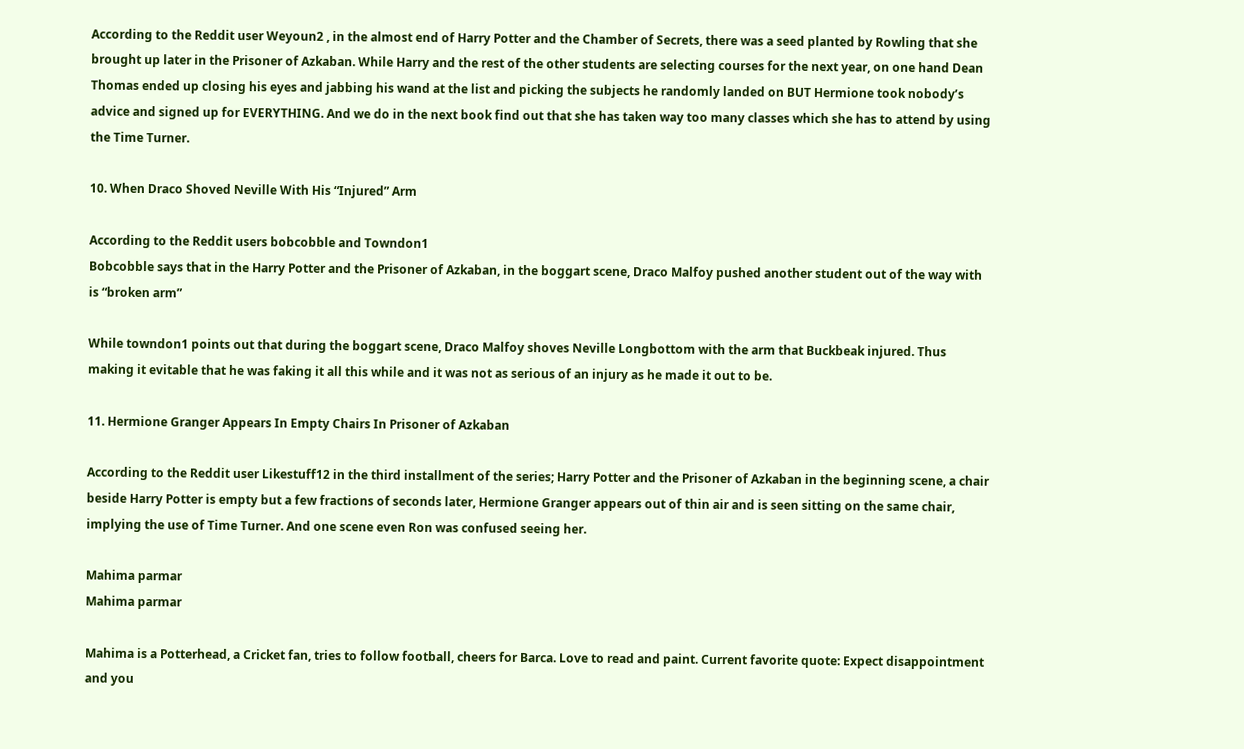According to the Reddit user Weyoun2 , in the almost end of Harry Potter and the Chamber of Secrets, there was a seed planted by Rowling that she brought up later in the Prisoner of Azkaban. While Harry and the rest of the other students are selecting courses for the next year, on one hand Dean Thomas ended up closing his eyes and jabbing his wand at the list and picking the subjects he randomly landed on BUT Hermione took nobody’s advice and signed up for EVERYTHING. And we do in the next book find out that she has taken way too many classes which she has to attend by using the Time Turner.

10. When Draco Shoved Neville With His “Injured” Arm

According to the Reddit users bobcobble and Towndon1
Bobcobble says that in the Harry Potter and the Prisoner of Azkaban, in the boggart scene, Draco Malfoy pushed another student out of the way with is “broken arm”

While towndon1 points out that during the boggart scene, Draco Malfoy shoves Neville Longbottom with the arm that Buckbeak injured. Thus making it evitable that he was faking it all this while and it was not as serious of an injury as he made it out to be.

11. Hermione Granger Appears In Empty Chairs In Prisoner of Azkaban

According to the Reddit user Likestuff12 in the third installment of the series; Harry Potter and the Prisoner of Azkaban in the beginning scene, a chair beside Harry Potter is empty but a few fractions of seconds later, Hermione Granger appears out of thin air and is seen sitting on the same chair, implying the use of Time Turner. And one scene even Ron was confused seeing her.

Mahima parmar
Mahima parmar

Mahima is a Potterhead, a Cricket fan, tries to follow football, cheers for Barca. Love to read and paint. Current favorite quote: Expect disappointment and you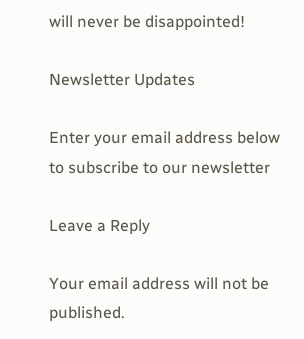will never be disappointed!

Newsletter Updates

Enter your email address below to subscribe to our newsletter

Leave a Reply

Your email address will not be published.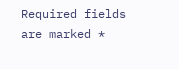Required fields are marked *